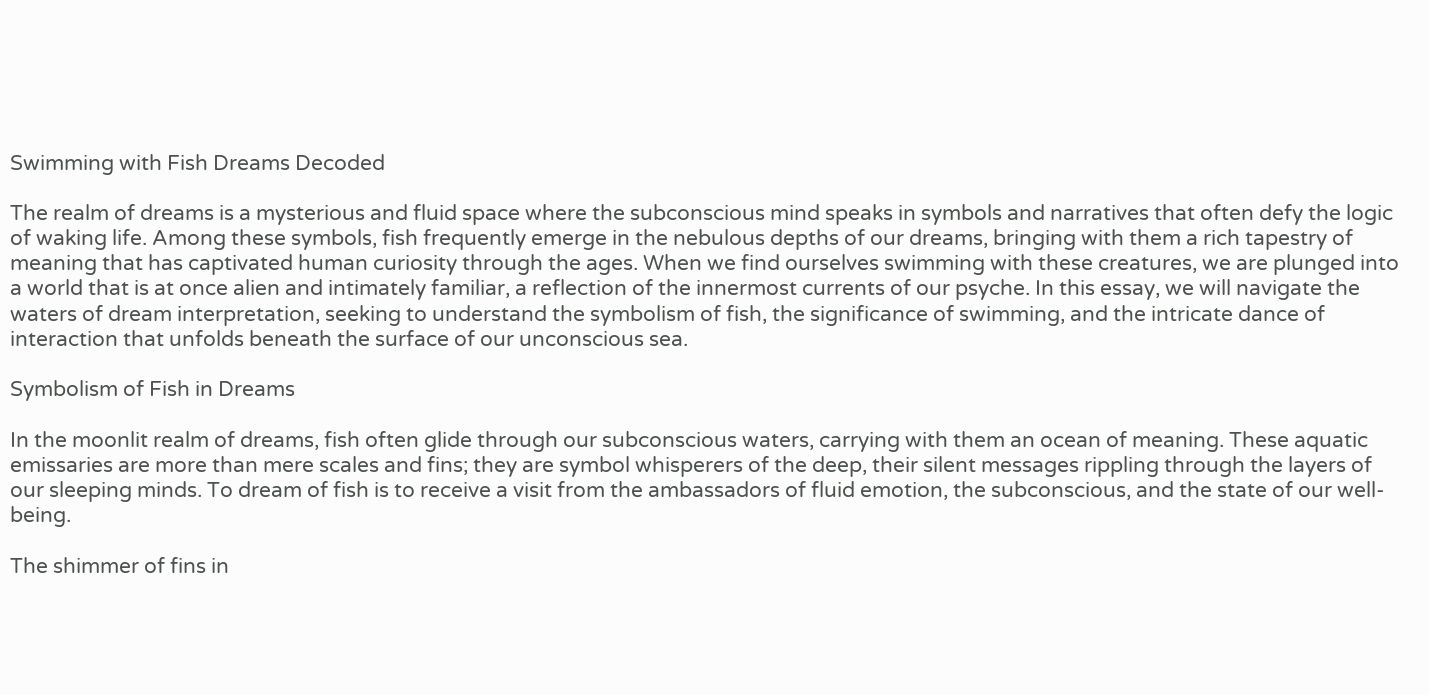Swimming with Fish Dreams Decoded

The realm of dreams is a mysterious and fluid space where the subconscious mind speaks in symbols and narratives that often defy the logic of waking life. Among these symbols, fish frequently emerge in the nebulous depths of our dreams, bringing with them a rich tapestry of meaning that has captivated human curiosity through the ages. When we find ourselves swimming with these creatures, we are plunged into a world that is at once alien and intimately familiar, a reflection of the innermost currents of our psyche. In this essay, we will navigate the waters of dream interpretation, seeking to understand the symbolism of fish, the significance of swimming, and the intricate dance of interaction that unfolds beneath the surface of our unconscious sea.

Symbolism of Fish in Dreams

In the moonlit realm of dreams, fish often glide through our subconscious waters, carrying with them an ocean of meaning. These aquatic emissaries are more than mere scales and fins; they are symbol whisperers of the deep, their silent messages rippling through the layers of our sleeping minds. To dream of fish is to receive a visit from the ambassadors of fluid emotion, the subconscious, and the state of our well-being.

The shimmer of fins in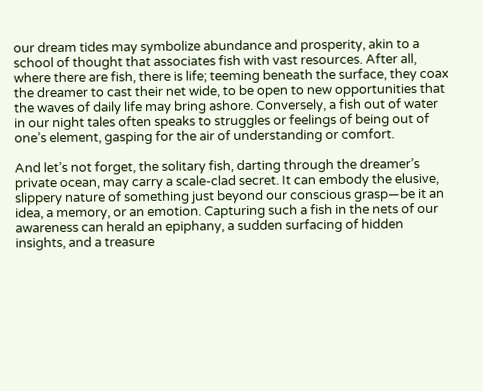our dream tides may symbolize abundance and prosperity, akin to a school of thought that associates fish with vast resources. After all, where there are fish, there is life; teeming beneath the surface, they coax the dreamer to cast their net wide, to be open to new opportunities that the waves of daily life may bring ashore. Conversely, a fish out of water in our night tales often speaks to struggles or feelings of being out of one’s element, gasping for the air of understanding or comfort.

And let’s not forget, the solitary fish, darting through the dreamer’s private ocean, may carry a scale-clad secret. It can embody the elusive, slippery nature of something just beyond our conscious grasp—be it an idea, a memory, or an emotion. Capturing such a fish in the nets of our awareness can herald an epiphany, a sudden surfacing of hidden insights, and a treasure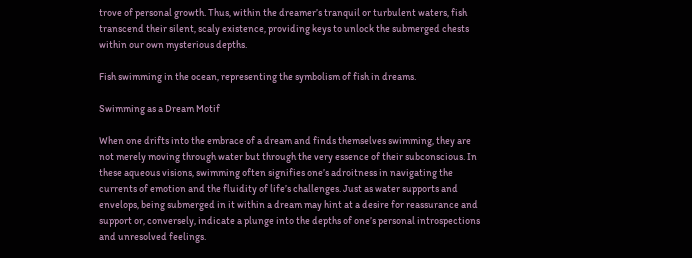trove of personal growth. Thus, within the dreamer’s tranquil or turbulent waters, fish transcend their silent, scaly existence, providing keys to unlock the submerged chests within our own mysterious depths.

Fish swimming in the ocean, representing the symbolism of fish in dreams.

Swimming as a Dream Motif

When one drifts into the embrace of a dream and finds themselves swimming, they are not merely moving through water but through the very essence of their subconscious. In these aqueous visions, swimming often signifies one’s adroitness in navigating the currents of emotion and the fluidity of life’s challenges. Just as water supports and envelops, being submerged in it within a dream may hint at a desire for reassurance and support or, conversely, indicate a plunge into the depths of one’s personal introspections and unresolved feelings.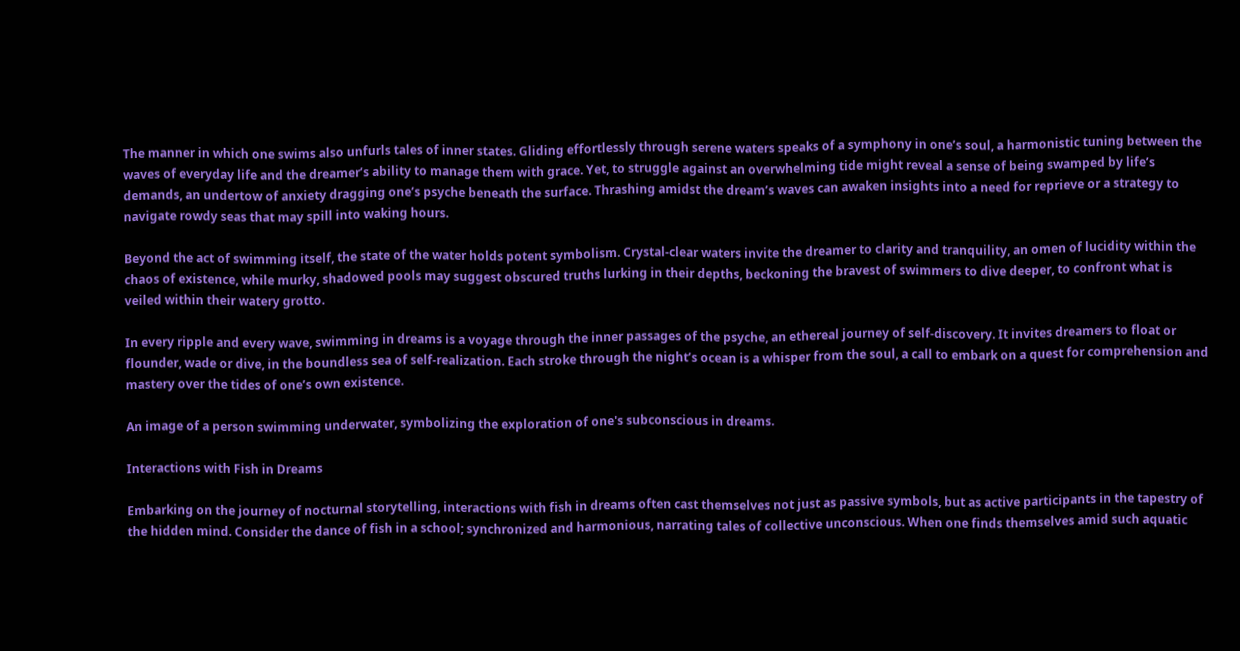The manner in which one swims also unfurls tales of inner states. Gliding effortlessly through serene waters speaks of a symphony in one’s soul, a harmonistic tuning between the waves of everyday life and the dreamer’s ability to manage them with grace. Yet, to struggle against an overwhelming tide might reveal a sense of being swamped by life’s demands, an undertow of anxiety dragging one’s psyche beneath the surface. Thrashing amidst the dream’s waves can awaken insights into a need for reprieve or a strategy to navigate rowdy seas that may spill into waking hours.

Beyond the act of swimming itself, the state of the water holds potent symbolism. Crystal-clear waters invite the dreamer to clarity and tranquility, an omen of lucidity within the chaos of existence, while murky, shadowed pools may suggest obscured truths lurking in their depths, beckoning the bravest of swimmers to dive deeper, to confront what is veiled within their watery grotto.

In every ripple and every wave, swimming in dreams is a voyage through the inner passages of the psyche, an ethereal journey of self-discovery. It invites dreamers to float or flounder, wade or dive, in the boundless sea of self-realization. Each stroke through the night’s ocean is a whisper from the soul, a call to embark on a quest for comprehension and mastery over the tides of one’s own existence.

An image of a person swimming underwater, symbolizing the exploration of one's subconscious in dreams.

Interactions with Fish in Dreams

Embarking on the journey of nocturnal storytelling, interactions with fish in dreams often cast themselves not just as passive symbols, but as active participants in the tapestry of the hidden mind. Consider the dance of fish in a school; synchronized and harmonious, narrating tales of collective unconscious. When one finds themselves amid such aquatic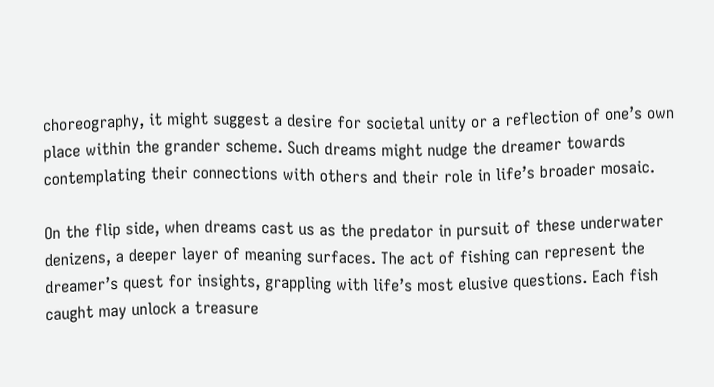choreography, it might suggest a desire for societal unity or a reflection of one’s own place within the grander scheme. Such dreams might nudge the dreamer towards contemplating their connections with others and their role in life’s broader mosaic.

On the flip side, when dreams cast us as the predator in pursuit of these underwater denizens, a deeper layer of meaning surfaces. The act of fishing can represent the dreamer’s quest for insights, grappling with life’s most elusive questions. Each fish caught may unlock a treasure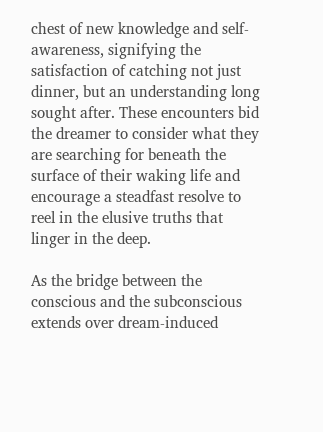chest of new knowledge and self-awareness, signifying the satisfaction of catching not just dinner, but an understanding long sought after. These encounters bid the dreamer to consider what they are searching for beneath the surface of their waking life and encourage a steadfast resolve to reel in the elusive truths that linger in the deep.

As the bridge between the conscious and the subconscious extends over dream-induced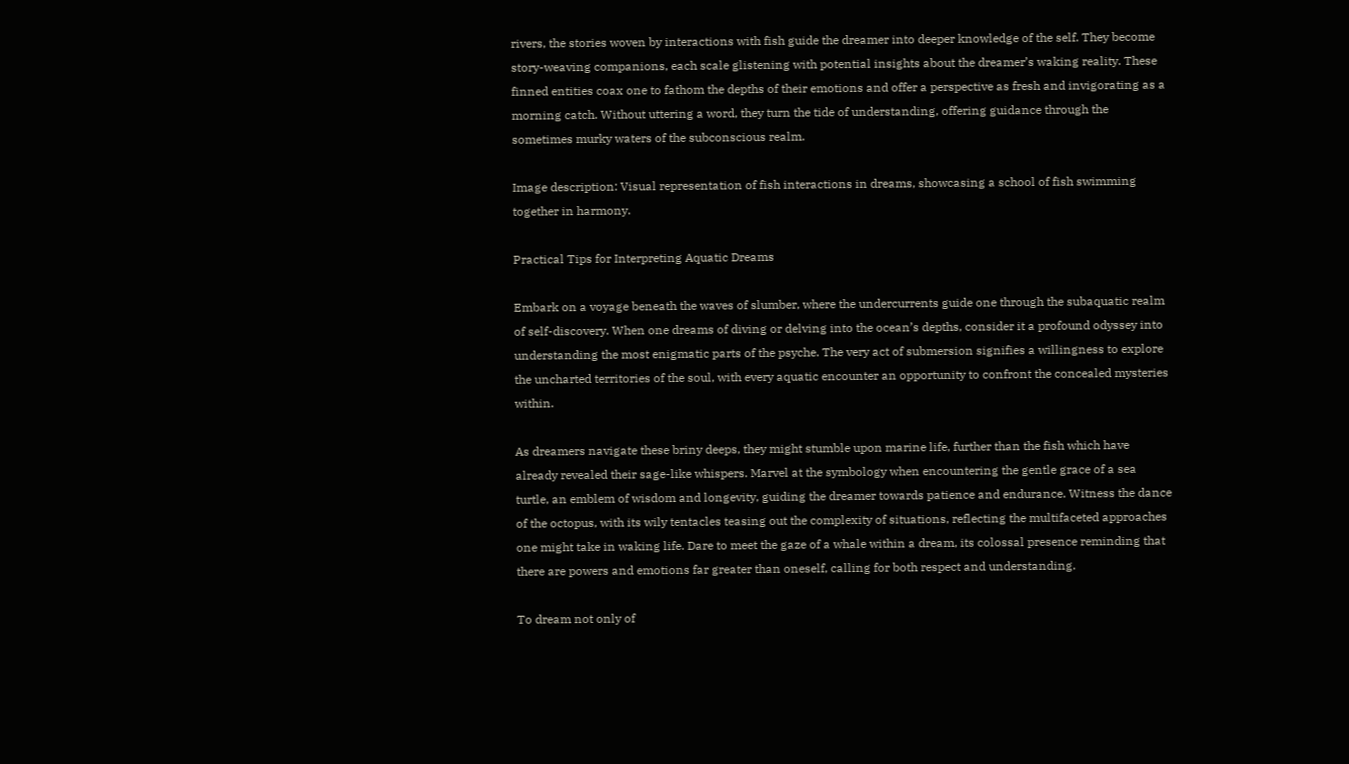rivers, the stories woven by interactions with fish guide the dreamer into deeper knowledge of the self. They become story-weaving companions, each scale glistening with potential insights about the dreamer’s waking reality. These finned entities coax one to fathom the depths of their emotions and offer a perspective as fresh and invigorating as a morning catch. Without uttering a word, they turn the tide of understanding, offering guidance through the sometimes murky waters of the subconscious realm.

Image description: Visual representation of fish interactions in dreams, showcasing a school of fish swimming together in harmony.

Practical Tips for Interpreting Aquatic Dreams

Embark on a voyage beneath the waves of slumber, where the undercurrents guide one through the subaquatic realm of self-discovery. When one dreams of diving or delving into the ocean’s depths, consider it a profound odyssey into understanding the most enigmatic parts of the psyche. The very act of submersion signifies a willingness to explore the uncharted territories of the soul, with every aquatic encounter an opportunity to confront the concealed mysteries within.

As dreamers navigate these briny deeps, they might stumble upon marine life, further than the fish which have already revealed their sage-like whispers. Marvel at the symbology when encountering the gentle grace of a sea turtle, an emblem of wisdom and longevity, guiding the dreamer towards patience and endurance. Witness the dance of the octopus, with its wily tentacles teasing out the complexity of situations, reflecting the multifaceted approaches one might take in waking life. Dare to meet the gaze of a whale within a dream, its colossal presence reminding that there are powers and emotions far greater than oneself, calling for both respect and understanding.

To dream not only of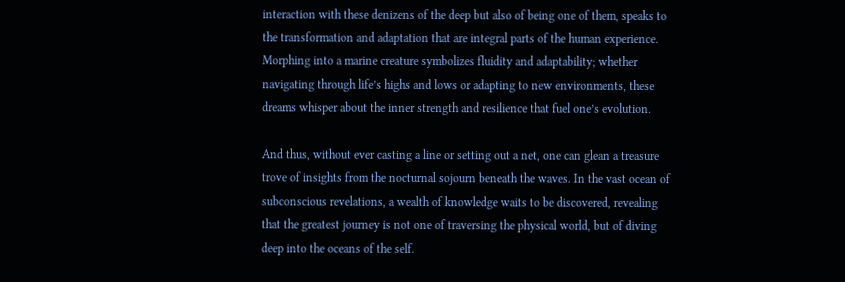interaction with these denizens of the deep but also of being one of them, speaks to the transformation and adaptation that are integral parts of the human experience. Morphing into a marine creature symbolizes fluidity and adaptability; whether navigating through life’s highs and lows or adapting to new environments, these dreams whisper about the inner strength and resilience that fuel one’s evolution.

And thus, without ever casting a line or setting out a net, one can glean a treasure trove of insights from the nocturnal sojourn beneath the waves. In the vast ocean of subconscious revelations, a wealth of knowledge waits to be discovered, revealing that the greatest journey is not one of traversing the physical world, but of diving deep into the oceans of the self.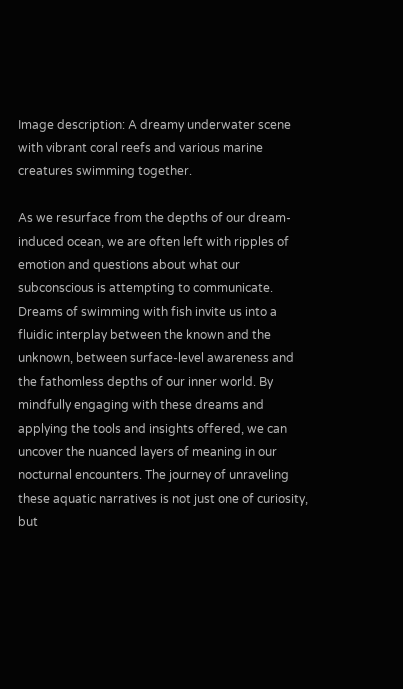Image description: A dreamy underwater scene with vibrant coral reefs and various marine creatures swimming together.

As we resurface from the depths of our dream-induced ocean, we are often left with ripples of emotion and questions about what our subconscious is attempting to communicate. Dreams of swimming with fish invite us into a fluidic interplay between the known and the unknown, between surface-level awareness and the fathomless depths of our inner world. By mindfully engaging with these dreams and applying the tools and insights offered, we can uncover the nuanced layers of meaning in our nocturnal encounters. The journey of unraveling these aquatic narratives is not just one of curiosity, but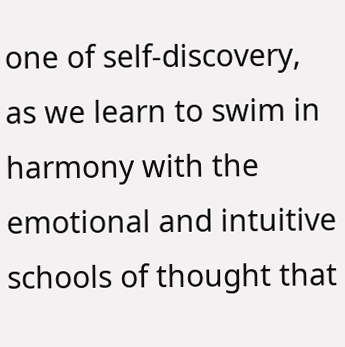one of self-discovery, as we learn to swim in harmony with the emotional and intuitive schools of thought that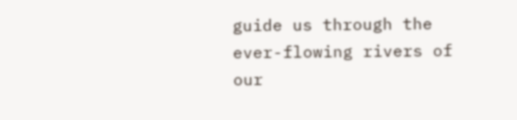guide us through the ever-flowing rivers of our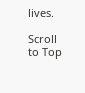lives.

Scroll to Top